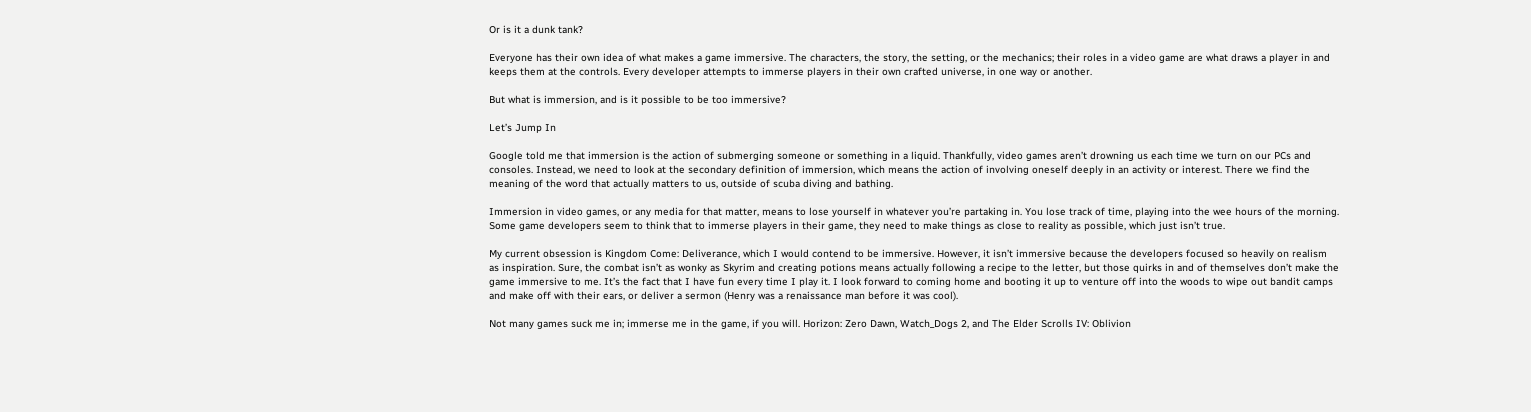Or is it a dunk tank?

Everyone has their own idea of what makes a game immersive. The characters, the story, the setting, or the mechanics; their roles in a video game are what draws a player in and keeps them at the controls. Every developer attempts to immerse players in their own crafted universe, in one way or another.

But what is immersion, and is it possible to be too immersive?

Let’s Jump In

Google told me that immersion is the action of submerging someone or something in a liquid. Thankfully, video games aren’t drowning us each time we turn on our PCs and consoles. Instead, we need to look at the secondary definition of immersion, which means the action of involving oneself deeply in an activity or interest. There we find the meaning of the word that actually matters to us, outside of scuba diving and bathing.

Immersion in video games, or any media for that matter, means to lose yourself in whatever you’re partaking in. You lose track of time, playing into the wee hours of the morning. Some game developers seem to think that to immerse players in their game, they need to make things as close to reality as possible, which just isn’t true.

My current obsession is Kingdom Come: Deliverance, which I would contend to be immersive. However, it isn’t immersive because the developers focused so heavily on realism as inspiration. Sure, the combat isn’t as wonky as Skyrim and creating potions means actually following a recipe to the letter, but those quirks in and of themselves don’t make the game immersive to me. It’s the fact that I have fun every time I play it. I look forward to coming home and booting it up to venture off into the woods to wipe out bandit camps and make off with their ears, or deliver a sermon (Henry was a renaissance man before it was cool).

Not many games suck me in; immerse me in the game, if you will. Horizon: Zero Dawn, Watch_Dogs 2, and The Elder Scrolls IV: Oblivion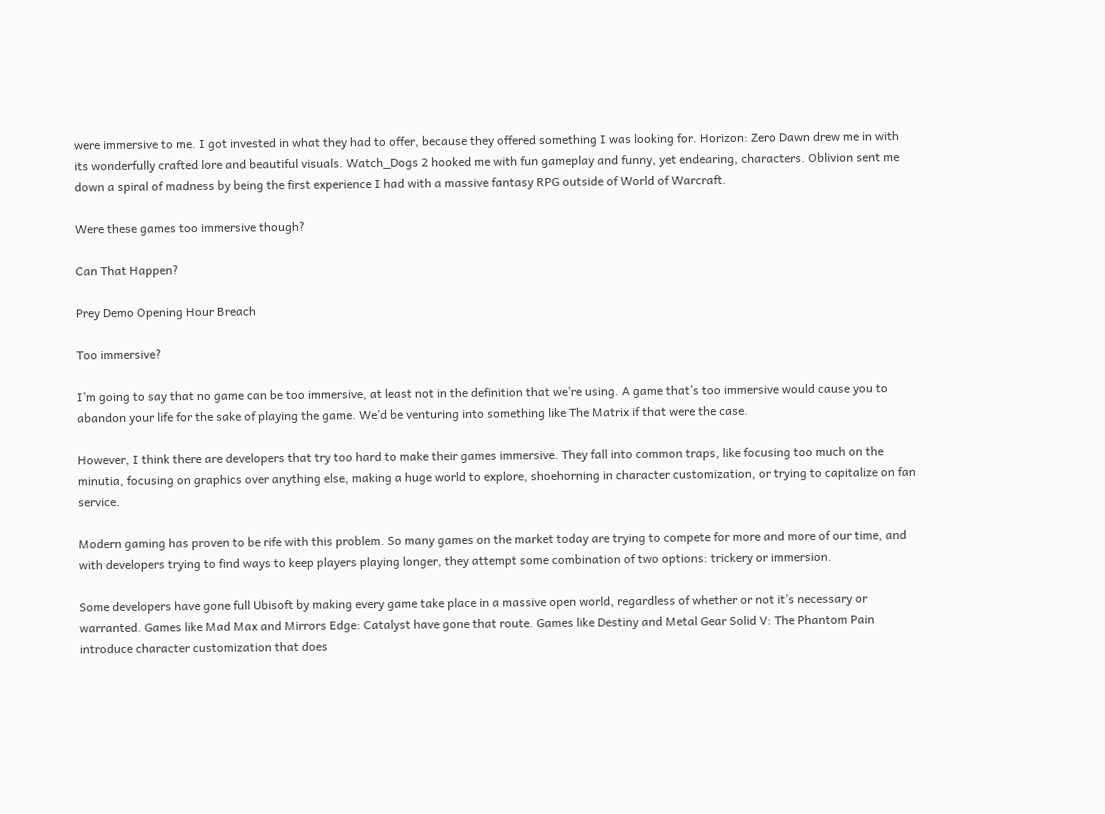were immersive to me. I got invested in what they had to offer, because they offered something I was looking for. Horizon: Zero Dawn drew me in with its wonderfully crafted lore and beautiful visuals. Watch_Dogs 2 hooked me with fun gameplay and funny, yet endearing, characters. Oblivion sent me down a spiral of madness by being the first experience I had with a massive fantasy RPG outside of World of Warcraft.

Were these games too immersive though?

Can That Happen?

Prey Demo Opening Hour Breach

Too immersive?

I’m going to say that no game can be too immersive, at least not in the definition that we’re using. A game that’s too immersive would cause you to abandon your life for the sake of playing the game. We’d be venturing into something like The Matrix if that were the case.

However, I think there are developers that try too hard to make their games immersive. They fall into common traps, like focusing too much on the minutia, focusing on graphics over anything else, making a huge world to explore, shoehorning in character customization, or trying to capitalize on fan service.

Modern gaming has proven to be rife with this problem. So many games on the market today are trying to compete for more and more of our time, and with developers trying to find ways to keep players playing longer, they attempt some combination of two options: trickery or immersion.

Some developers have gone full Ubisoft by making every game take place in a massive open world, regardless of whether or not it’s necessary or warranted. Games like Mad Max and Mirrors Edge: Catalyst have gone that route. Games like Destiny and Metal Gear Solid V: The Phantom Pain introduce character customization that does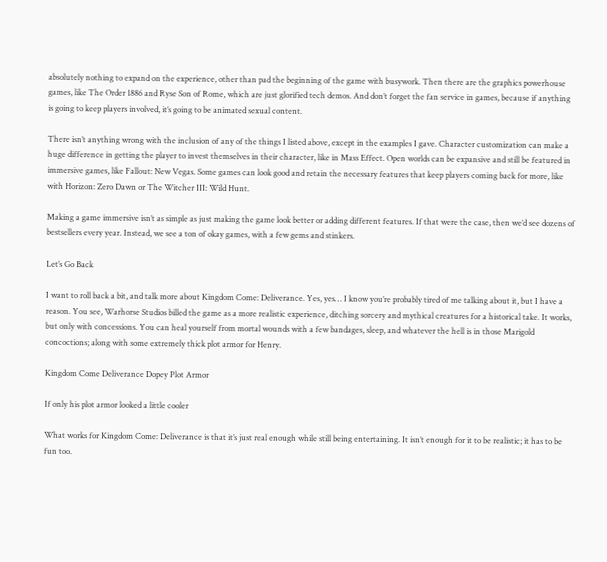absolutely nothing to expand on the experience, other than pad the beginning of the game with busywork. Then there are the graphics powerhouse games, like The Order 1886 and Ryse Son of Rome, which are just glorified tech demos. And don’t forget the fan service in games, because if anything is going to keep players involved, it’s going to be animated sexual content.

There isn’t anything wrong with the inclusion of any of the things I listed above, except in the examples I gave. Character customization can make a huge difference in getting the player to invest themselves in their character, like in Mass Effect. Open worlds can be expansive and still be featured in immersive games, like Fallout: New Vegas. Some games can look good and retain the necessary features that keep players coming back for more, like with Horizon: Zero Dawn or The Witcher III: Wild Hunt.

Making a game immersive isn’t as simple as just making the game look better or adding different features. If that were the case, then we’d see dozens of bestsellers every year. Instead, we see a ton of okay games, with a few gems and stinkers.

Let’s Go Back

I want to roll back a bit, and talk more about Kingdom Come: Deliverance. Yes, yes… I know you’re probably tired of me talking about it, but I have a reason. You see, Warhorse Studios billed the game as a more realistic experience, ditching sorcery and mythical creatures for a historical take. It works, but only with concessions. You can heal yourself from mortal wounds with a few bandages, sleep, and whatever the hell is in those Marigold concoctions; along with some extremely thick plot armor for Henry.

Kingdom Come Deliverance Dopey Plot Armor

If only his plot armor looked a little cooler

What works for Kingdom Come: Deliverance is that it’s just real enough while still being entertaining. It isn’t enough for it to be realistic; it has to be fun too.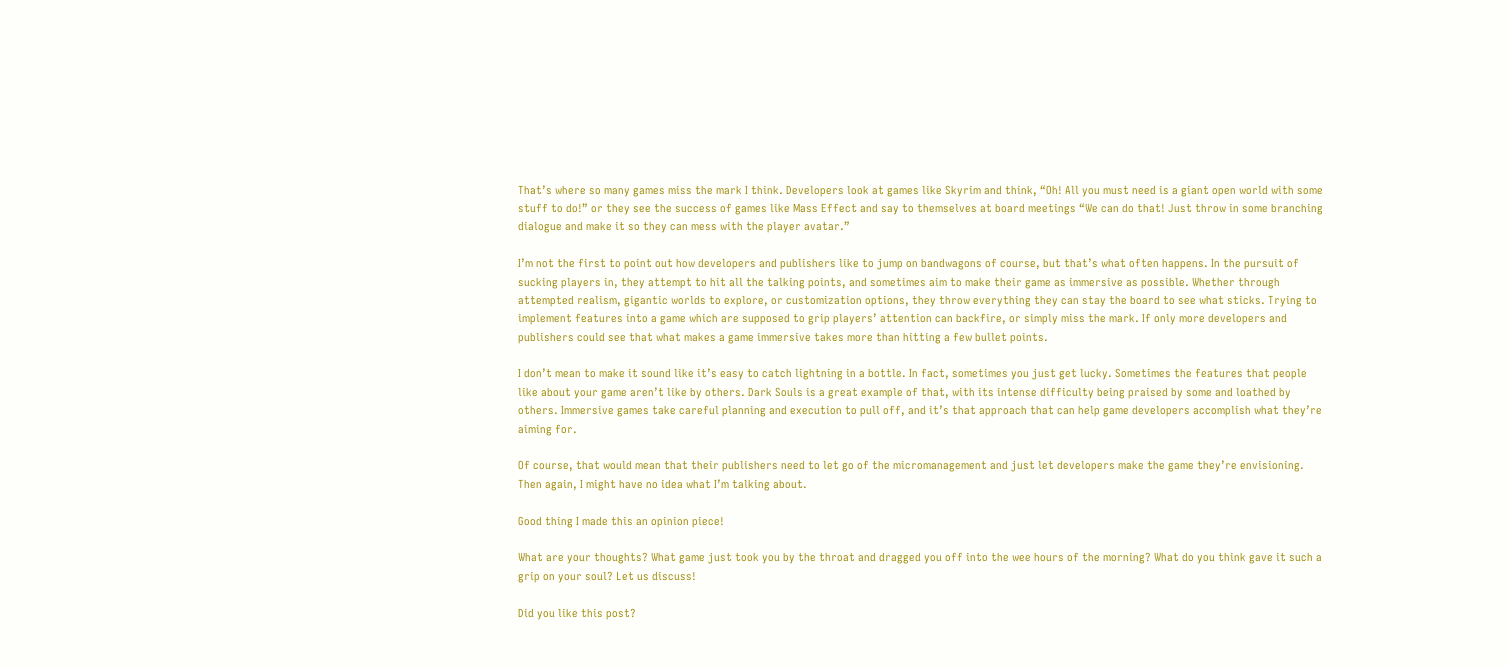That’s where so many games miss the mark I think. Developers look at games like Skyrim and think, “Oh! All you must need is a giant open world with some stuff to do!” or they see the success of games like Mass Effect and say to themselves at board meetings “We can do that! Just throw in some branching dialogue and make it so they can mess with the player avatar.”

I’m not the first to point out how developers and publishers like to jump on bandwagons of course, but that’s what often happens. In the pursuit of sucking players in, they attempt to hit all the talking points, and sometimes aim to make their game as immersive as possible. Whether through attempted realism, gigantic worlds to explore, or customization options, they throw everything they can stay the board to see what sticks. Trying to implement features into a game which are supposed to grip players’ attention can backfire, or simply miss the mark. If only more developers and publishers could see that what makes a game immersive takes more than hitting a few bullet points.

I don’t mean to make it sound like it’s easy to catch lightning in a bottle. In fact, sometimes you just get lucky. Sometimes the features that people like about your game aren’t like by others. Dark Souls is a great example of that, with its intense difficulty being praised by some and loathed by others. Immersive games take careful planning and execution to pull off, and it’s that approach that can help game developers accomplish what they’re aiming for.

Of course, that would mean that their publishers need to let go of the micromanagement and just let developers make the game they’re envisioning. Then again, I might have no idea what I’m talking about.

Good thing I made this an opinion piece!

What are your thoughts? What game just took you by the throat and dragged you off into the wee hours of the morning? What do you think gave it such a grip on your soul? Let us discuss!

Did you like this post?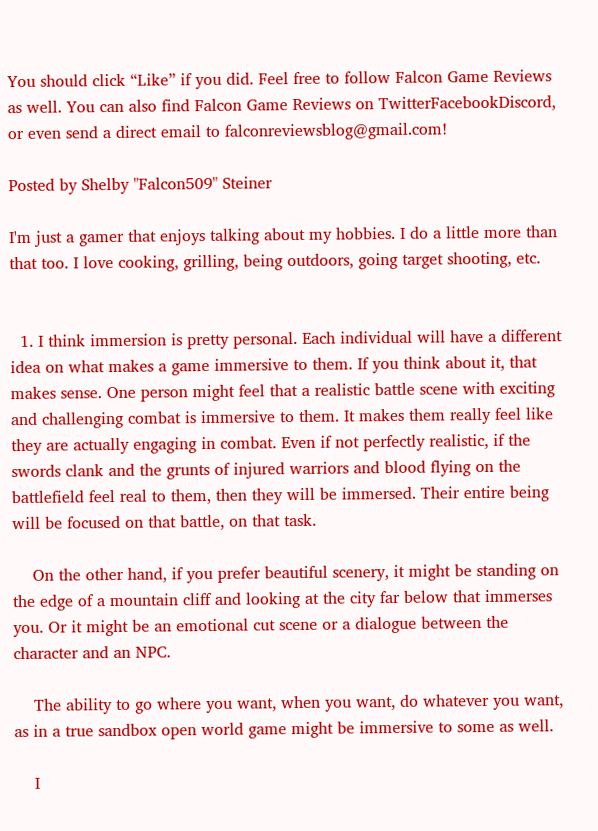You should click “Like” if you did. Feel free to follow Falcon Game Reviews as well. You can also find Falcon Game Reviews on TwitterFacebookDiscord, or even send a direct email to falconreviewsblog@gmail.com!

Posted by Shelby "Falcon509" Steiner

I'm just a gamer that enjoys talking about my hobbies. I do a little more than that too. I love cooking, grilling, being outdoors, going target shooting, etc.


  1. I think immersion is pretty personal. Each individual will have a different idea on what makes a game immersive to them. If you think about it, that makes sense. One person might feel that a realistic battle scene with exciting and challenging combat is immersive to them. It makes them really feel like they are actually engaging in combat. Even if not perfectly realistic, if the swords clank and the grunts of injured warriors and blood flying on the battlefield feel real to them, then they will be immersed. Their entire being will be focused on that battle, on that task.

    On the other hand, if you prefer beautiful scenery, it might be standing on the edge of a mountain cliff and looking at the city far below that immerses you. Or it might be an emotional cut scene or a dialogue between the character and an NPC.

    The ability to go where you want, when you want, do whatever you want, as in a true sandbox open world game might be immersive to some as well.

    I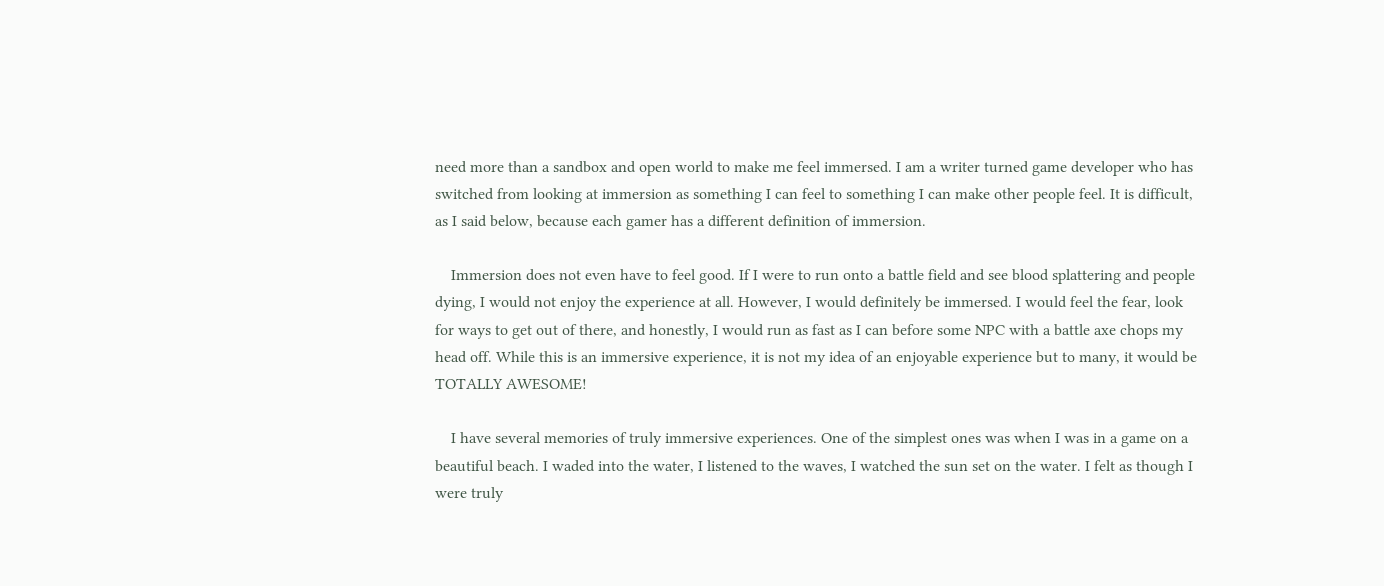need more than a sandbox and open world to make me feel immersed. I am a writer turned game developer who has switched from looking at immersion as something I can feel to something I can make other people feel. It is difficult, as I said below, because each gamer has a different definition of immersion.

    Immersion does not even have to feel good. If I were to run onto a battle field and see blood splattering and people dying, I would not enjoy the experience at all. However, I would definitely be immersed. I would feel the fear, look for ways to get out of there, and honestly, I would run as fast as I can before some NPC with a battle axe chops my head off. While this is an immersive experience, it is not my idea of an enjoyable experience but to many, it would be TOTALLY AWESOME!

    I have several memories of truly immersive experiences. One of the simplest ones was when I was in a game on a beautiful beach. I waded into the water, I listened to the waves, I watched the sun set on the water. I felt as though I were truly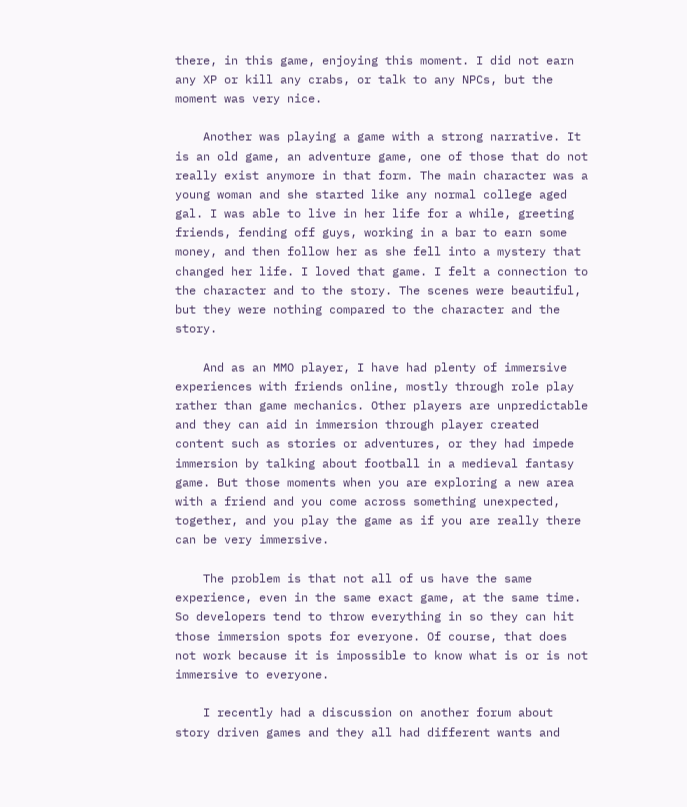there, in this game, enjoying this moment. I did not earn any XP or kill any crabs, or talk to any NPCs, but the moment was very nice.

    Another was playing a game with a strong narrative. It is an old game, an adventure game, one of those that do not really exist anymore in that form. The main character was a young woman and she started like any normal college aged gal. I was able to live in her life for a while, greeting friends, fending off guys, working in a bar to earn some money, and then follow her as she fell into a mystery that changed her life. I loved that game. I felt a connection to the character and to the story. The scenes were beautiful, but they were nothing compared to the character and the story.

    And as an MMO player, I have had plenty of immersive experiences with friends online, mostly through role play rather than game mechanics. Other players are unpredictable and they can aid in immersion through player created content such as stories or adventures, or they had impede immersion by talking about football in a medieval fantasy game. But those moments when you are exploring a new area with a friend and you come across something unexpected, together, and you play the game as if you are really there can be very immersive.

    The problem is that not all of us have the same experience, even in the same exact game, at the same time. So developers tend to throw everything in so they can hit those immersion spots for everyone. Of course, that does not work because it is impossible to know what is or is not immersive to everyone.

    I recently had a discussion on another forum about story driven games and they all had different wants and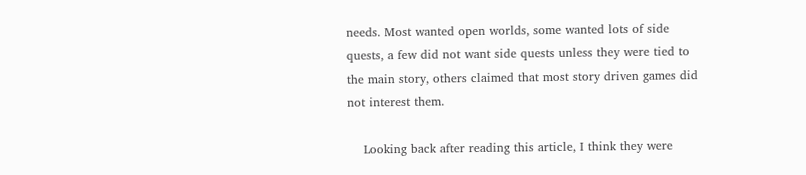needs. Most wanted open worlds, some wanted lots of side quests, a few did not want side quests unless they were tied to the main story, others claimed that most story driven games did not interest them.

    Looking back after reading this article, I think they were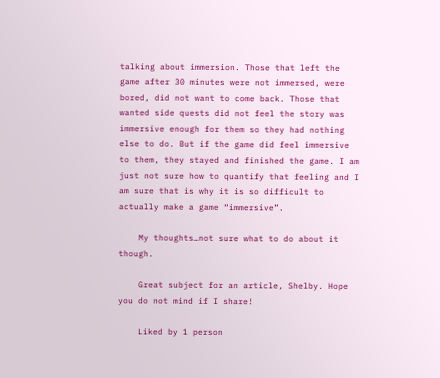talking about immersion. Those that left the game after 30 minutes were not immersed, were bored, did not want to come back. Those that wanted side quests did not feel the story was immersive enough for them so they had nothing else to do. But if the game did feel immersive to them, they stayed and finished the game. I am just not sure how to quantify that feeling and I am sure that is why it is so difficult to actually make a game “immersive”.

    My thoughts…not sure what to do about it though.

    Great subject for an article, Shelby. Hope you do not mind if I share!

    Liked by 1 person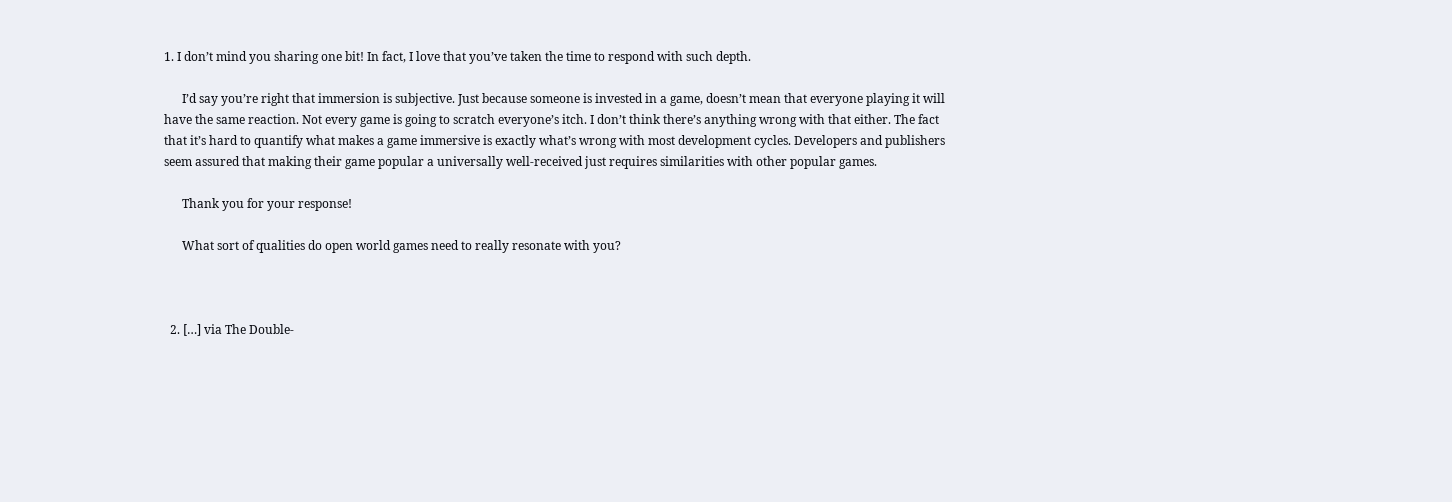1. I don’t mind you sharing one bit! In fact, I love that you’ve taken the time to respond with such depth.

      I’d say you’re right that immersion is subjective. Just because someone is invested in a game, doesn’t mean that everyone playing it will have the same reaction. Not every game is going to scratch everyone’s itch. I don’t think there’s anything wrong with that either. The fact that it’s hard to quantify what makes a game immersive is exactly what’s wrong with most development cycles. Developers and publishers seem assured that making their game popular a universally well-received just requires similarities with other popular games.

      Thank you for your response!

      What sort of qualities do open world games need to really resonate with you?



  2. […] via The Double-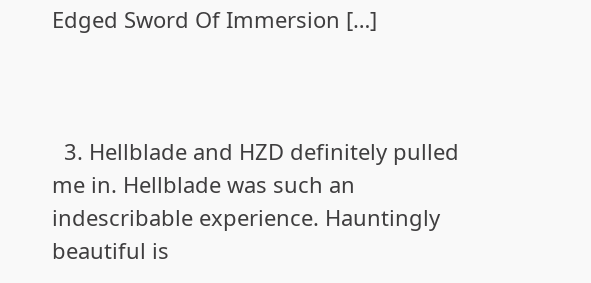Edged Sword Of Immersion […]



  3. Hellblade and HZD definitely pulled me in. Hellblade was such an indescribable experience. Hauntingly beautiful is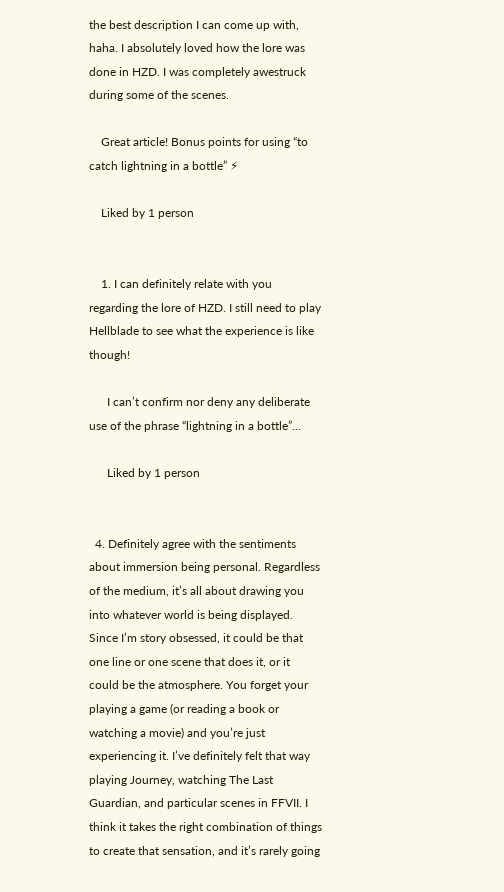the best description I can come up with, haha. I absolutely loved how the lore was done in HZD. I was completely awestruck during some of the scenes.

    Great article! Bonus points for using “to catch lightning in a bottle” ⚡

    Liked by 1 person


    1. I can definitely relate with you regarding the lore of HZD. I still need to play Hellblade to see what the experience is like though!

      I can’t confirm nor deny any deliberate use of the phrase “lightning in a bottle”…

      Liked by 1 person


  4. Definitely agree with the sentiments about immersion being personal. Regardless of the medium, it’s all about drawing you into whatever world is being displayed. Since I’m story obsessed, it could be that one line or one scene that does it, or it could be the atmosphere. You forget your playing a game (or reading a book or watching a movie) and you’re just experiencing it. I’ve definitely felt that way playing Journey, watching The Last Guardian, and particular scenes in FFVII. I think it takes the right combination of things to create that sensation, and it’s rarely going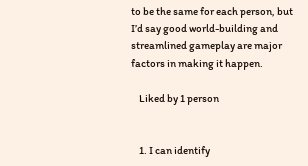to be the same for each person, but I’d say good world-building and streamlined gameplay are major factors in making it happen.

    Liked by 1 person


    1. I can identify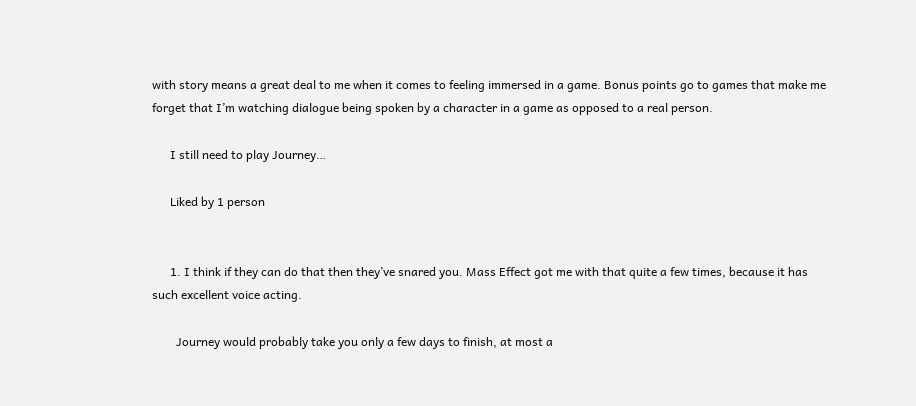with story means a great deal to me when it comes to feeling immersed in a game. Bonus points go to games that make me forget that I’m watching dialogue being spoken by a character in a game as opposed to a real person.

      I still need to play Journey…

      Liked by 1 person


      1. I think if they can do that then they’ve snared you. Mass Effect got me with that quite a few times, because it has such excellent voice acting.

        Journey would probably take you only a few days to finish, at most a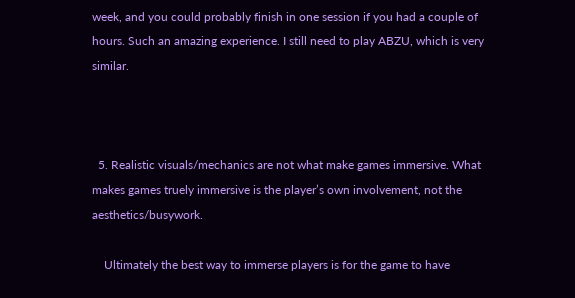week, and you could probably finish in one session if you had a couple of hours. Such an amazing experience. I still need to play ABZU, which is very similar.



  5. Realistic visuals/mechanics are not what make games immersive. What makes games truely immersive is the player’s own involvement, not the aesthetics/busywork.

    Ultimately the best way to immerse players is for the game to have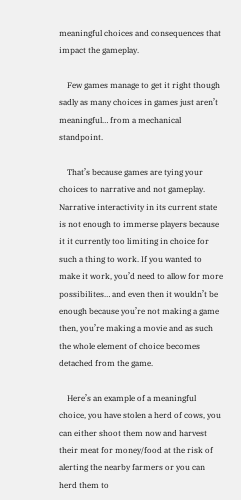meaningful choices and consequences that impact the gameplay.

    Few games manage to get it right though sadly as many choices in games just aren’t meaningful… from a mechanical standpoint.

    That’s because games are tying your choices to narrative and not gameplay. Narrative interactivity in its current state is not enough to immerse players because it it currently too limiting in choice for such a thing to work. If you wanted to make it work, you’d need to allow for more possibilites… and even then it wouldn’t be enough because you’re not making a game then, you’re making a movie and as such the whole element of choice becomes detached from the game.

    Here’s an example of a meaningful choice, you have stolen a herd of cows, you can either shoot them now and harvest their meat for money/food at the risk of alerting the nearby farmers or you can herd them to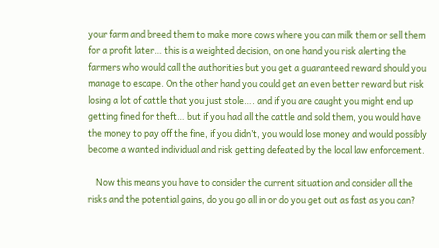your farm and breed them to make more cows where you can milk them or sell them for a profit later… this is a weighted decision, on one hand you risk alerting the farmers who would call the authorities but you get a guaranteed reward should you manage to escape. On the other hand you could get an even better reward but risk losing a lot of cattle that you just stole…. and if you are caught you might end up getting fined for theft… but if you had all the cattle and sold them, you would have the money to pay off the fine, if you didn’t, you would lose money and would possibly become a wanted individual and risk getting defeated by the local law enforcement.

    Now this means you have to consider the current situation and consider all the risks and the potential gains, do you go all in or do you get out as fast as you can?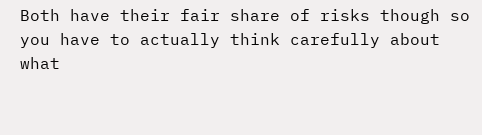Both have their fair share of risks though so you have to actually think carefully about what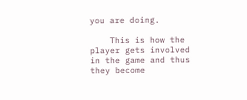you are doing.

    This is how the player gets involved in the game and thus they become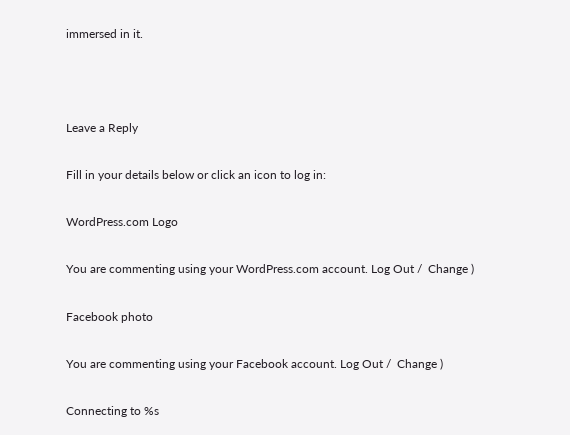immersed in it.



Leave a Reply

Fill in your details below or click an icon to log in:

WordPress.com Logo

You are commenting using your WordPress.com account. Log Out /  Change )

Facebook photo

You are commenting using your Facebook account. Log Out /  Change )

Connecting to %s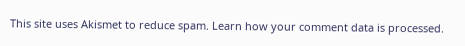This site uses Akismet to reduce spam. Learn how your comment data is processed.